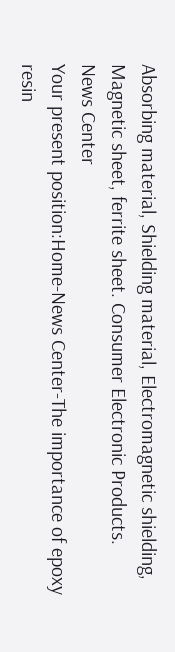Absorbing material, Shielding material, Electromagnetic shielding, Magnetic sheet, ferrite sheet. Consumer Electronic Products.
News Center
Your present position:Home-News Center-The importance of epoxy resin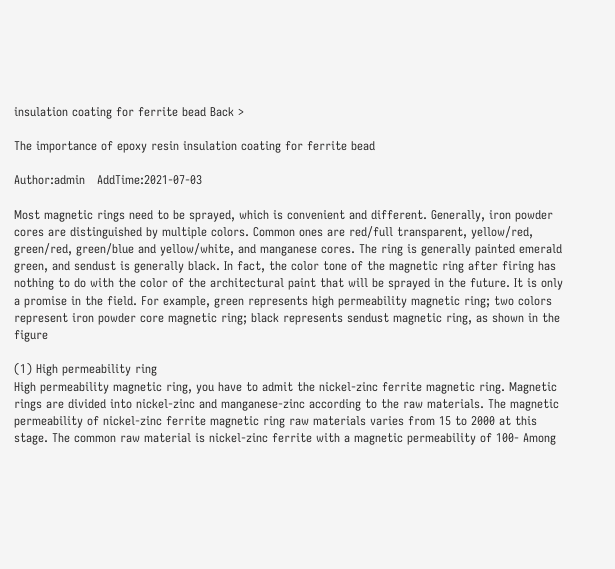insulation coating for ferrite bead Back >

The importance of epoxy resin insulation coating for ferrite bead

Author:admin   AddTime:2021-07-03

Most magnetic rings need to be sprayed, which is convenient and different. Generally, iron powder cores are distinguished by multiple colors. Common ones are red/full transparent, yellow/red, green/red, green/blue and yellow/white, and manganese cores. The ring is generally painted emerald green, and sendust is generally black. In fact, the color tone of the magnetic ring after firing has nothing to do with the color of the architectural paint that will be sprayed in the future. It is only a promise in the field. For example, green represents high permeability magnetic ring; two colors represent iron powder core magnetic ring; black represents sendust magnetic ring, as shown in the figure

(1) High permeability ring
High permeability magnetic ring, you have to admit the nickel-zinc ferrite magnetic ring. Magnetic rings are divided into nickel-zinc and manganese-zinc according to the raw materials. The magnetic permeability of nickel-zinc ferrite magnetic ring raw materials varies from 15 to 2000 at this stage. The common raw material is nickel-zinc ferrite with a magnetic permeability of 100- Among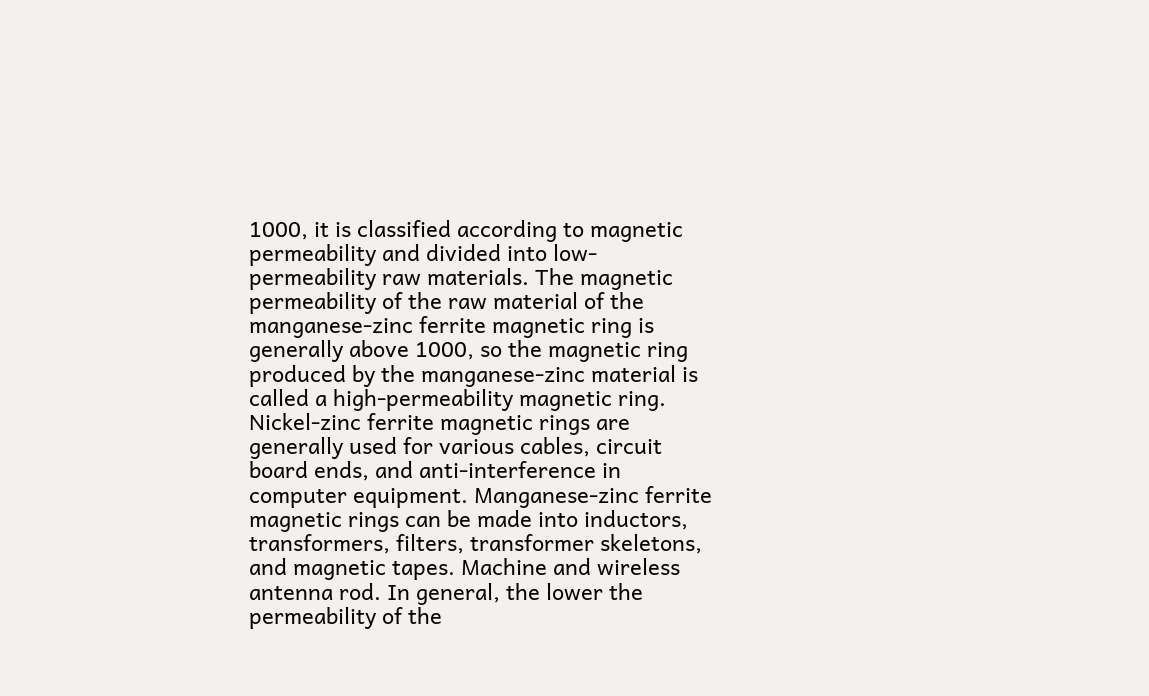1000, it is classified according to magnetic permeability and divided into low-permeability raw materials. The magnetic permeability of the raw material of the manganese-zinc ferrite magnetic ring is generally above 1000, so the magnetic ring produced by the manganese-zinc material is called a high-permeability magnetic ring.
Nickel-zinc ferrite magnetic rings are generally used for various cables, circuit board ends, and anti-interference in computer equipment. Manganese-zinc ferrite magnetic rings can be made into inductors, transformers, filters, transformer skeletons, and magnetic tapes. Machine and wireless antenna rod. In general, the lower the permeability of the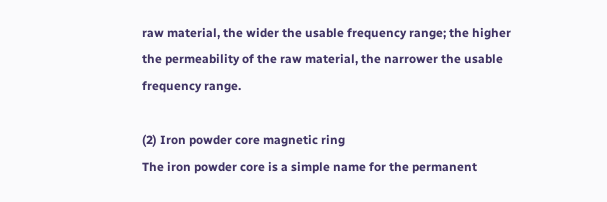raw material, the wider the usable frequency range; the higher the permeability of the raw material, the narrower the usable frequency range.

(2) Iron powder core magnetic ring
The iron powder core is a simple name for the permanent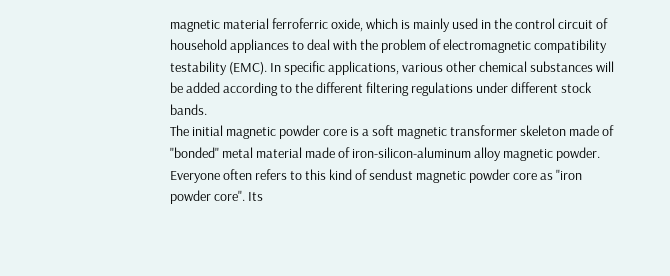magnetic material ferroferric oxide, which is mainly used in the control circuit of household appliances to deal with the problem of electromagnetic compatibility testability (EMC). In specific applications, various other chemical substances will be added according to the different filtering regulations under different stock bands.
The initial magnetic powder core is a soft magnetic transformer skeleton made of "bonded" metal material made of iron-silicon-aluminum alloy magnetic powder. Everyone often refers to this kind of sendust magnetic powder core as "iron powder core". Its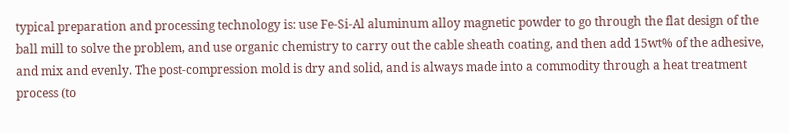typical preparation and processing technology is: use Fe-Si-Al aluminum alloy magnetic powder to go through the flat design of the ball mill to solve the problem, and use organic chemistry to carry out the cable sheath coating, and then add 15wt% of the adhesive, and mix and evenly. The post-compression mold is dry and solid, and is always made into a commodity through a heat treatment process (to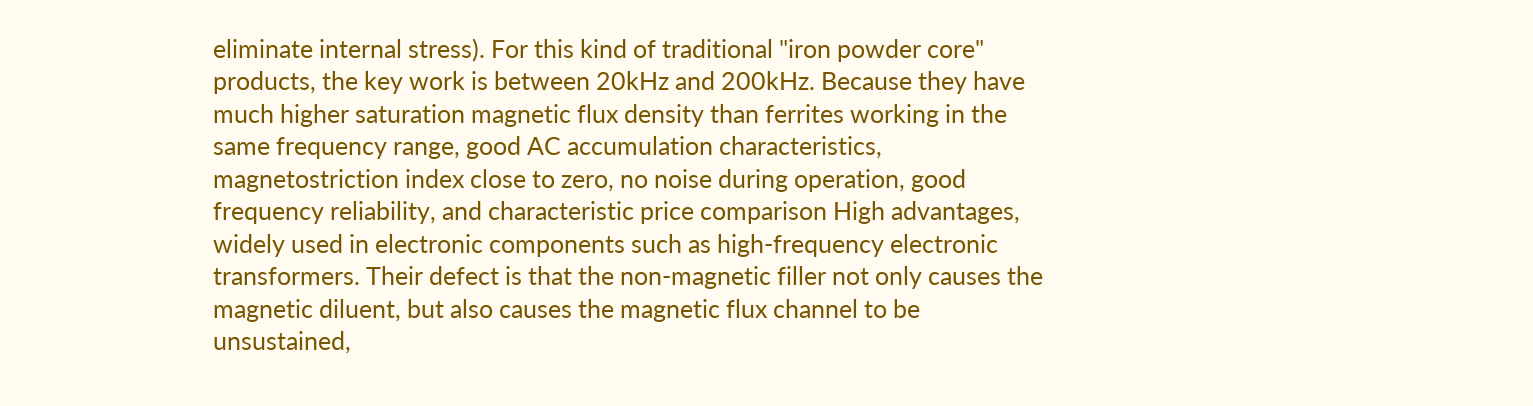eliminate internal stress). For this kind of traditional "iron powder core" products, the key work is between 20kHz and 200kHz. Because they have much higher saturation magnetic flux density than ferrites working in the same frequency range, good AC accumulation characteristics, magnetostriction index close to zero, no noise during operation, good frequency reliability, and characteristic price comparison High advantages, widely used in electronic components such as high-frequency electronic transformers. Their defect is that the non-magnetic filler not only causes the magnetic diluent, but also causes the magnetic flux channel to be unsustained,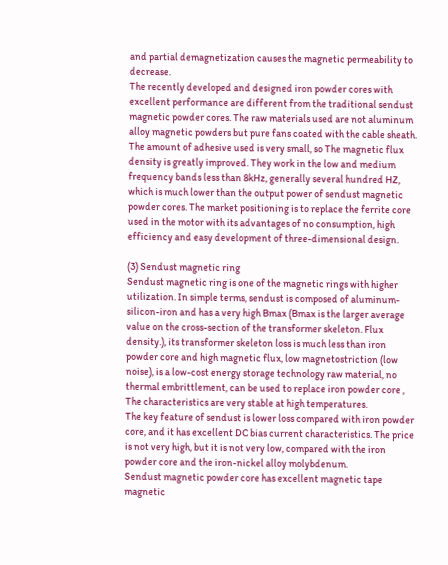and partial demagnetization causes the magnetic permeability to decrease.
The recently developed and designed iron powder cores with excellent performance are different from the traditional sendust magnetic powder cores. The raw materials used are not aluminum alloy magnetic powders but pure fans coated with the cable sheath. The amount of adhesive used is very small, so The magnetic flux density is greatly improved. They work in the low and medium frequency bands less than 8kHz, generally several hundred HZ, which is much lower than the output power of sendust magnetic powder cores. The market positioning is to replace the ferrite core used in the motor with its advantages of no consumption, high efficiency and easy development of three-dimensional design.

(3) Sendust magnetic ring
Sendust magnetic ring is one of the magnetic rings with higher utilization. In simple terms, sendust is composed of aluminum-silicon-iron and has a very high Bmax (Bmax is the larger average value on the cross-section of the transformer skeleton. Flux density.), its transformer skeleton loss is much less than iron powder core and high magnetic flux, low magnetostriction (low noise), is a low-cost energy storage technology raw material, no thermal embrittlement, can be used to replace iron powder core , The characteristics are very stable at high temperatures.
The key feature of sendust is lower loss compared with iron powder core, and it has excellent DC bias current characteristics. The price is not very high, but it is not very low, compared with the iron powder core and the iron-nickel alloy molybdenum.
Sendust magnetic powder core has excellent magnetic tape magnetic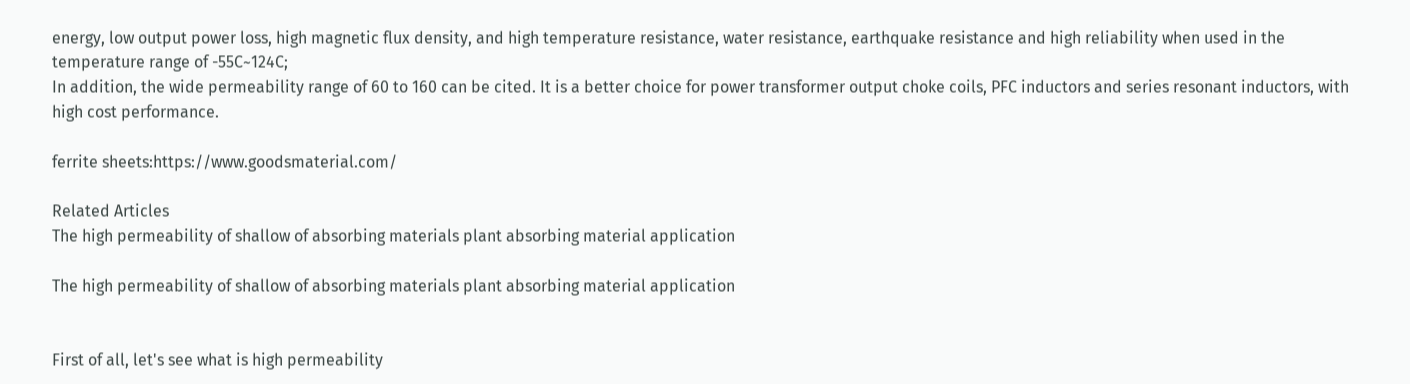energy, low output power loss, high magnetic flux density, and high temperature resistance, water resistance, earthquake resistance and high reliability when used in the temperature range of -55C~124C;
In addition, the wide permeability range of 60 to 160 can be cited. It is a better choice for power transformer output choke coils, PFC inductors and series resonant inductors, with high cost performance.

ferrite sheets:https://www.goodsmaterial.com/

Related Articles
The high permeability of shallow of absorbing materials plant absorbing material application

The high permeability of shallow of absorbing materials plant absorbing material application


First of all, let's see what is high permeability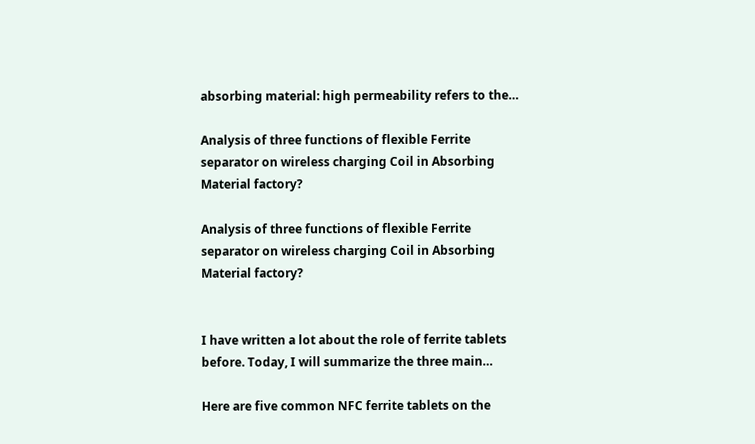absorbing material: high permeability refers to the…

Analysis of three functions of flexible Ferrite separator on wireless charging Coil in Absorbing Material factory?

Analysis of three functions of flexible Ferrite separator on wireless charging Coil in Absorbing Material factory?


I have written a lot about the role of ferrite tablets before. Today, I will summarize the three main…

Here are five common NFC ferrite tablets on the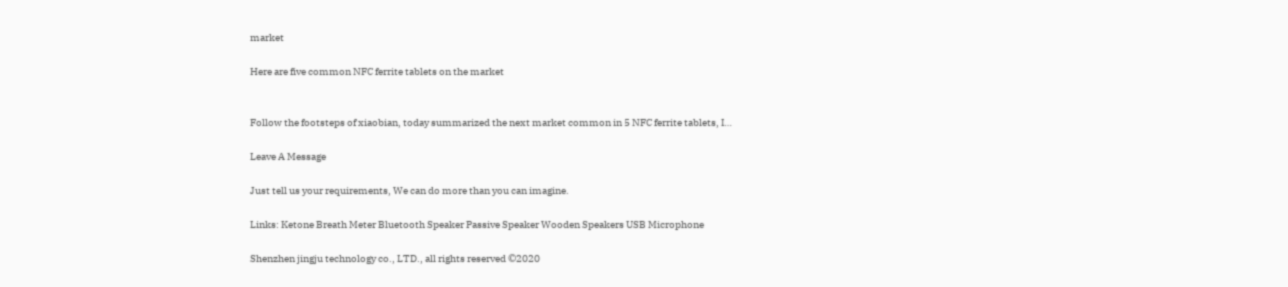market

Here are five common NFC ferrite tablets on the market


Follow the footsteps of xiaobian, today summarized the next market common in 5 NFC ferrite tablets, I…

Leave A Message

Just tell us your requirements, We can do more than you can imagine.

Links: Ketone Breath Meter Bluetooth Speaker Passive Speaker Wooden Speakers USB Microphone

Shenzhen jingju technology co., LTD., all rights reserved ©2020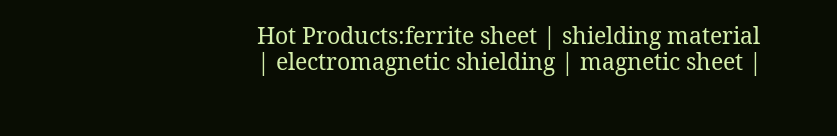Hot Products:ferrite sheet | shielding material | electromagnetic shielding | magnetic sheet |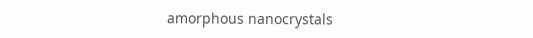amorphous nanocrystals